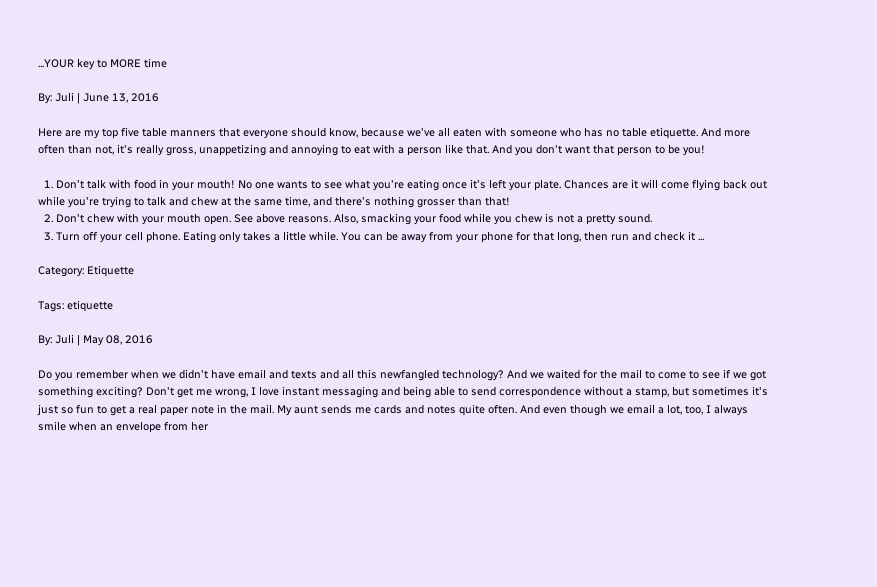...YOUR key to MORE time

By: Juli | June 13, 2016

Here are my top five table manners that everyone should know, because we've all eaten with someone who has no table etiquette. And more often than not, it's really gross, unappetizing and annoying to eat with a person like that. And you don't want that person to be you!

  1. Don't talk with food in your mouth! No one wants to see what you're eating once it's left your plate. Chances are it will come flying back out while you're trying to talk and chew at the same time, and there's nothing grosser than that!
  2. Don't chew with your mouth open. See above reasons. Also, smacking your food while you chew is not a pretty sound.
  3. Turn off your cell phone. Eating only takes a little while. You can be away from your phone for that long, then run and check it ...

Category: Etiquette

Tags: etiquette

By: Juli | May 08, 2016

Do you remember when we didn't have email and texts and all this newfangled technology? And we waited for the mail to come to see if we got something exciting? Don't get me wrong, I love instant messaging and being able to send correspondence without a stamp, but sometimes it's just so fun to get a real paper note in the mail. My aunt sends me cards and notes quite often. And even though we email a lot, too, I always smile when an envelope from her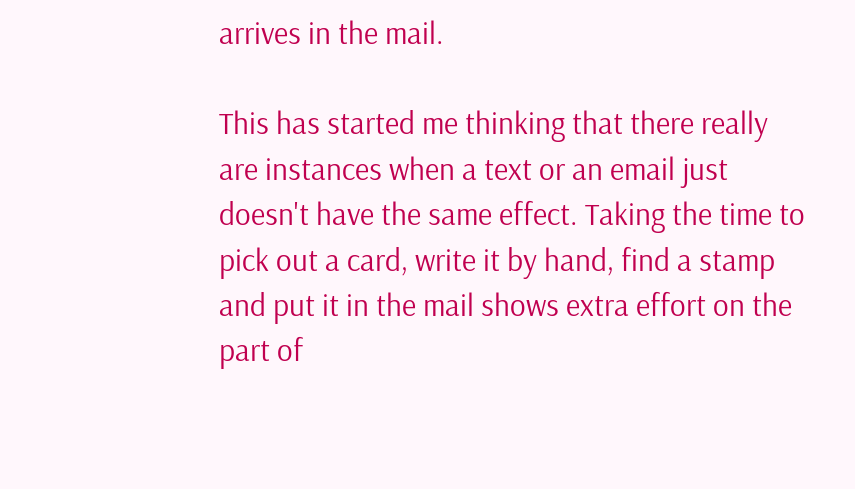arrives in the mail.

This has started me thinking that there really are instances when a text or an email just doesn't have the same effect. Taking the time to pick out a card, write it by hand, find a stamp and put it in the mail shows extra effort on the part of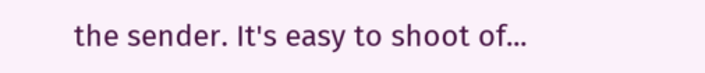the sender. It's easy to shoot of...